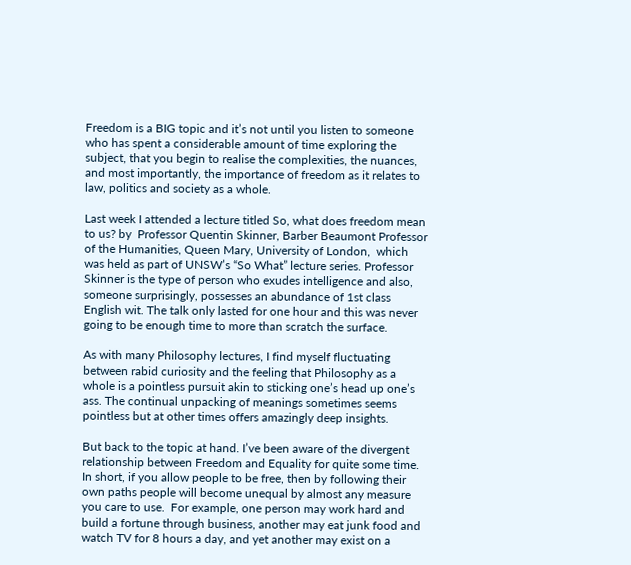Freedom is a BIG topic and it’s not until you listen to someone who has spent a considerable amount of time exploring the subject, that you begin to realise the complexities, the nuances, and most importantly, the importance of freedom as it relates to law, politics and society as a whole.

Last week I attended a lecture titled So, what does freedom mean to us? by  Professor Quentin Skinner, Barber Beaumont Professor of the Humanities, Queen Mary, University of London,  which was held as part of UNSW’s “So What” lecture series. Professor Skinner is the type of person who exudes intelligence and also, someone surprisingly, possesses an abundance of 1st class English wit. The talk only lasted for one hour and this was never going to be enough time to more than scratch the surface.

As with many Philosophy lectures, I find myself fluctuating between rabid curiosity and the feeling that Philosophy as a whole is a pointless pursuit akin to sticking one’s head up one’s ass. The continual unpacking of meanings sometimes seems pointless but at other times offers amazingly deep insights.

But back to the topic at hand. I’ve been aware of the divergent relationship between Freedom and Equality for quite some time.  In short, if you allow people to be free, then by following their own paths people will become unequal by almost any measure you care to use.  For example, one person may work hard and build a fortune through business, another may eat junk food and watch TV for 8 hours a day, and yet another may exist on a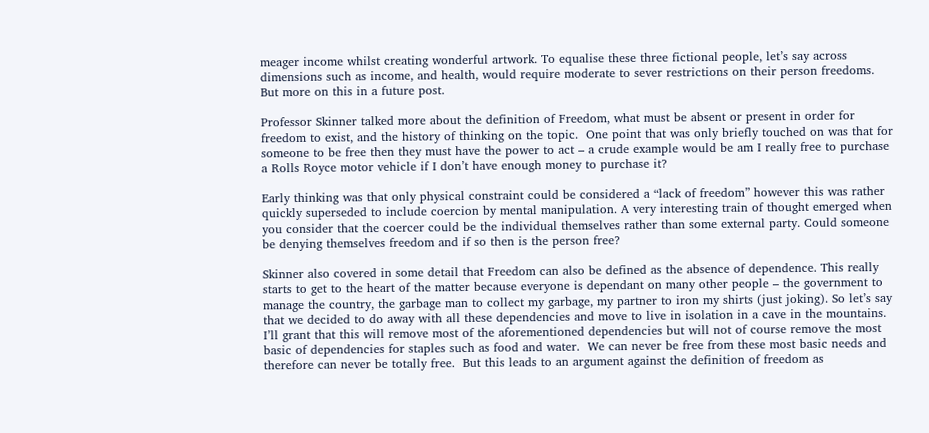meager income whilst creating wonderful artwork. To equalise these three fictional people, let’s say across dimensions such as income, and health, would require moderate to sever restrictions on their person freedoms. But more on this in a future post.

Professor Skinner talked more about the definition of Freedom, what must be absent or present in order for freedom to exist, and the history of thinking on the topic.  One point that was only briefly touched on was that for someone to be free then they must have the power to act – a crude example would be am I really free to purchase a Rolls Royce motor vehicle if I don’t have enough money to purchase it?

Early thinking was that only physical constraint could be considered a “lack of freedom” however this was rather quickly superseded to include coercion by mental manipulation. A very interesting train of thought emerged when you consider that the coercer could be the individual themselves rather than some external party. Could someone be denying themselves freedom and if so then is the person free?

Skinner also covered in some detail that Freedom can also be defined as the absence of dependence. This really starts to get to the heart of the matter because everyone is dependant on many other people – the government to manage the country, the garbage man to collect my garbage, my partner to iron my shirts (just joking). So let’s say that we decided to do away with all these dependencies and move to live in isolation in a cave in the mountains.  I’ll grant that this will remove most of the aforementioned dependencies but will not of course remove the most basic of dependencies for staples such as food and water.  We can never be free from these most basic needs and therefore can never be totally free.  But this leads to an argument against the definition of freedom as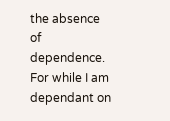the absence of dependence.  For while I am dependant on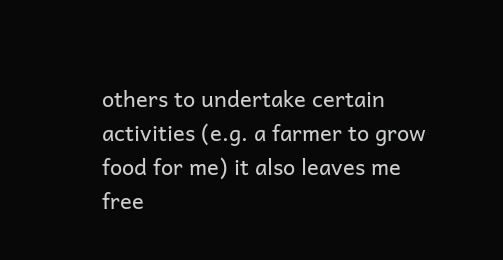others to undertake certain activities (e.g. a farmer to grow food for me) it also leaves me free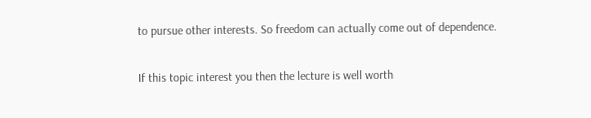to pursue other interests. So freedom can actually come out of dependence.

If this topic interest you then the lecture is well worth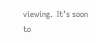viewing.  It’s soon to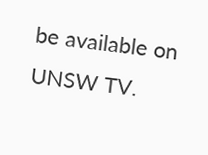be available on UNSW TV.